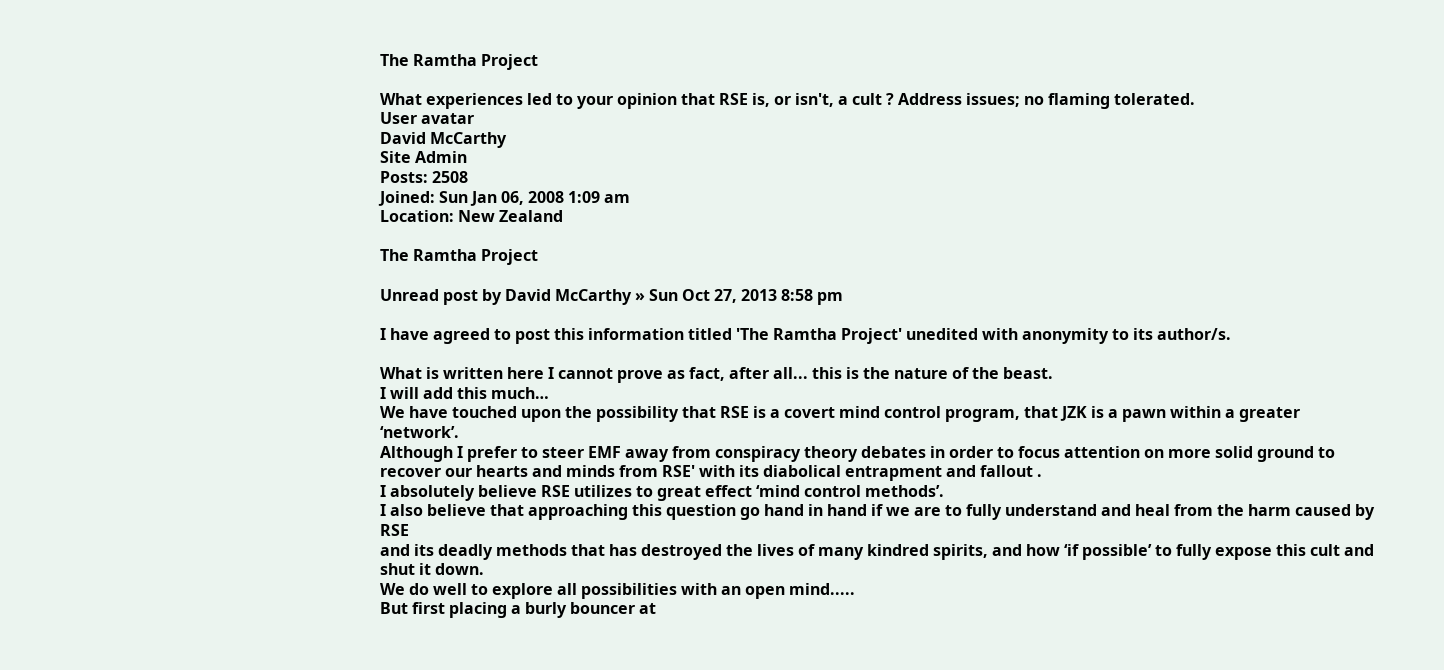The Ramtha Project

What experiences led to your opinion that RSE is, or isn't, a cult ? Address issues; no flaming tolerated.
User avatar
David McCarthy
Site Admin
Posts: 2508
Joined: Sun Jan 06, 2008 1:09 am
Location: New Zealand

The Ramtha Project

Unread post by David McCarthy » Sun Oct 27, 2013 8:58 pm

I have agreed to post this information titled 'The Ramtha Project' unedited with anonymity to its author/s.

What is written here I cannot prove as fact, after all... this is the nature of the beast.
I will add this much…
We have touched upon the possibility that RSE is a covert mind control program, that JZK is a pawn within a greater ‘network’.
Although I prefer to steer EMF away from conspiracy theory debates in order to focus attention on more solid ground to recover our hearts and minds from RSE' with its diabolical entrapment and fallout .
I absolutely believe RSE utilizes to great effect ‘mind control methods’.
I also believe that approaching this question go hand in hand if we are to fully understand and heal from the harm caused by RSE
and its deadly methods that has destroyed the lives of many kindred spirits, and how ‘if possible’ to fully expose this cult and shut it down.
We do well to explore all possibilities with an open mind.....
But first placing a burly bouncer at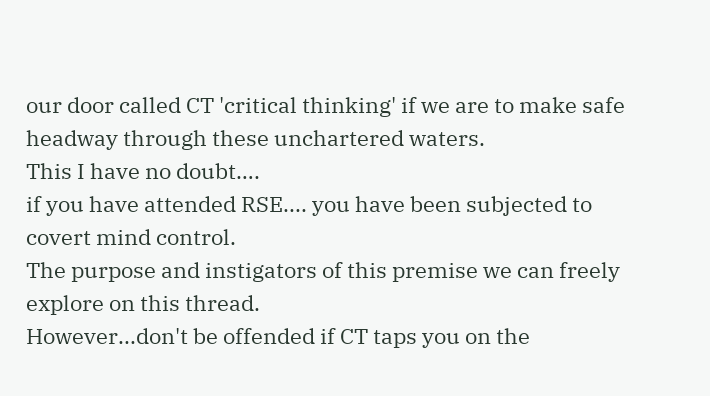our door called CT 'critical thinking' if we are to make safe headway through these unchartered waters.
This I have no doubt….
if you have attended RSE.... you have been subjected to covert mind control.
The purpose and instigators of this premise we can freely explore on this thread.
However...don't be offended if CT taps you on the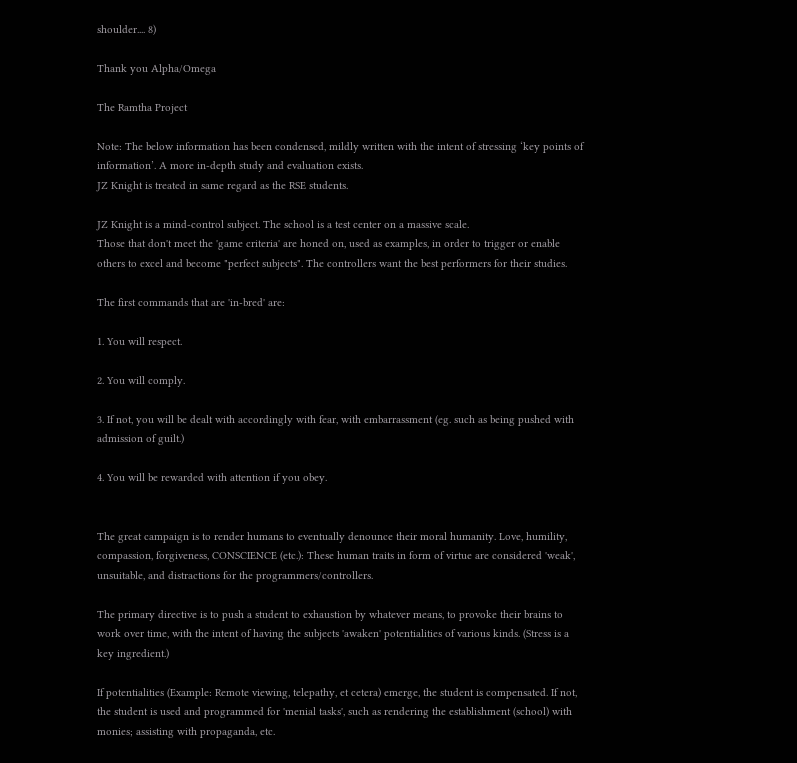shoulder.... 8)

Thank you Alpha/Omega

The Ramtha Project

Note: The below information has been condensed, mildly written with the intent of stressing ‘key points of information’. A more in-depth study and evaluation exists.
JZ Knight is treated in same regard as the RSE students.

JZ Knight is a mind-control subject. The school is a test center on a massive scale.
Those that don't meet the 'game criteria' are honed on, used as examples, in order to trigger or enable others to excel and become "perfect subjects". The controllers want the best performers for their studies.

The first commands that are 'in-bred' are:

1. You will respect.

2. You will comply.

3. If not, you will be dealt with accordingly with fear, with embarrassment (eg. such as being pushed with admission of guilt.)

4. You will be rewarded with attention if you obey.


The great campaign is to render humans to eventually denounce their moral humanity. Love, humility, compassion, forgiveness, CONSCIENCE (etc.): These human traits in form of virtue are considered 'weak', unsuitable, and distractions for the programmers/controllers.

The primary directive is to push a student to exhaustion by whatever means, to provoke their brains to work over time, with the intent of having the subjects 'awaken' potentialities of various kinds. (Stress is a key ingredient.)

If potentialities (Example: Remote viewing, telepathy, et cetera) emerge, the student is compensated. If not, the student is used and programmed for 'menial tasks', such as rendering the establishment (school) with monies; assisting with propaganda, etc.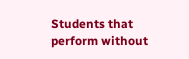Students that perform without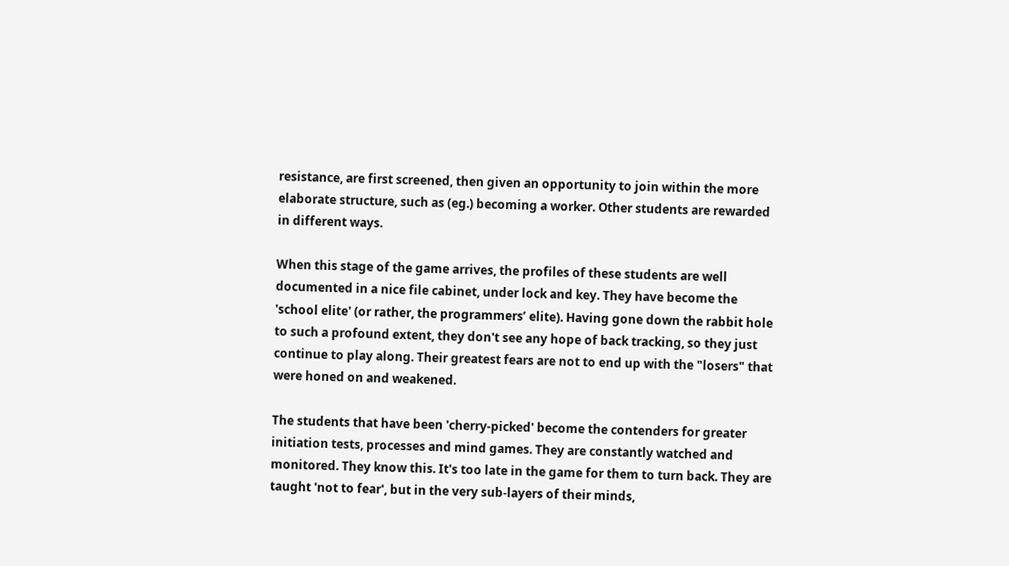resistance, are first screened, then given an opportunity to join within the more elaborate structure, such as (eg.) becoming a worker. Other students are rewarded in different ways.

When this stage of the game arrives, the profiles of these students are well documented in a nice file cabinet, under lock and key. They have become the 'school elite' (or rather, the programmers’ elite). Having gone down the rabbit hole to such a profound extent, they don't see any hope of back tracking, so they just continue to play along. Their greatest fears are not to end up with the "losers" that were honed on and weakened.

The students that have been 'cherry-picked' become the contenders for greater initiation tests, processes and mind games. They are constantly watched and monitored. They know this. It's too late in the game for them to turn back. They are taught 'not to fear', but in the very sub-layers of their minds,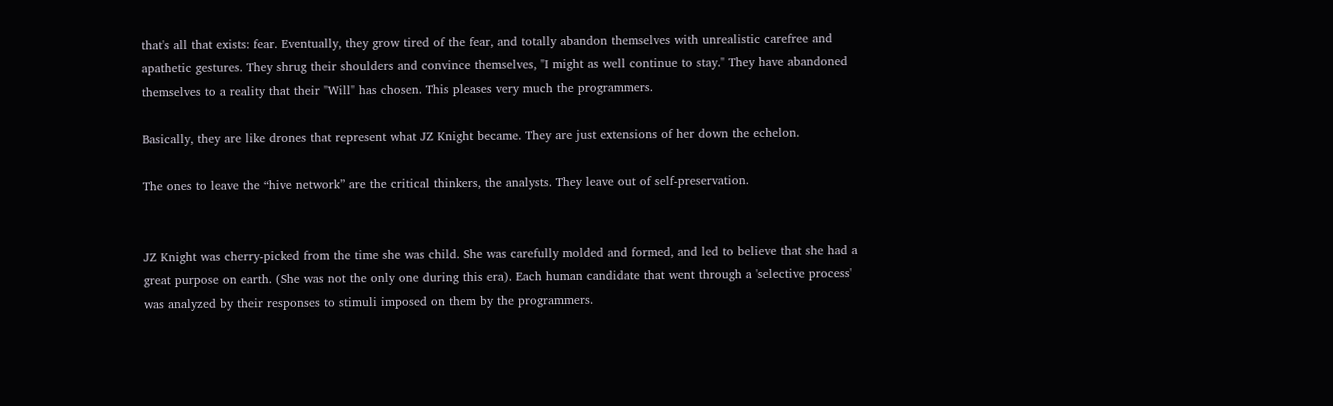that's all that exists: fear. Eventually, they grow tired of the fear, and totally abandon themselves with unrealistic carefree and apathetic gestures. They shrug their shoulders and convince themselves, "I might as well continue to stay." They have abandoned themselves to a reality that their "Will" has chosen. This pleases very much the programmers.

Basically, they are like drones that represent what JZ Knight became. They are just extensions of her down the echelon.

The ones to leave the “hive network” are the critical thinkers, the analysts. They leave out of self-preservation.


JZ Knight was cherry-picked from the time she was child. She was carefully molded and formed, and led to believe that she had a great purpose on earth. (She was not the only one during this era). Each human candidate that went through a 'selective process' was analyzed by their responses to stimuli imposed on them by the programmers.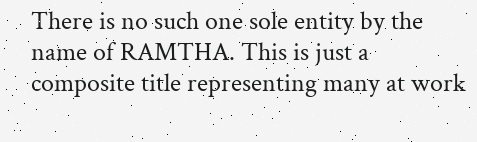There is no such one sole entity by the name of RAMTHA. This is just a composite title representing many at work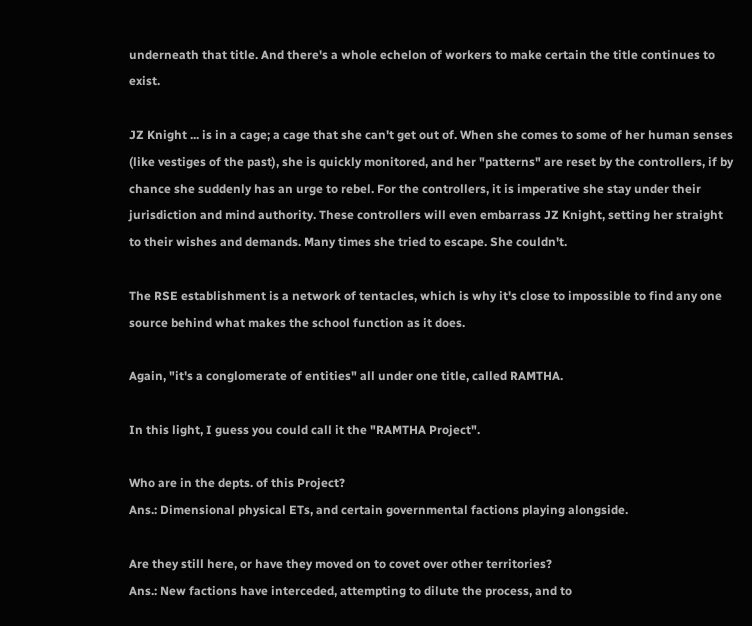underneath that title. And there's a whole echelon of workers to make certain the title continues to exist.

JZ Knight ... is in a cage; a cage that she can't get out of. When she comes to some of her human senses (like vestiges of the past), she is quickly monitored, and her "patterns" are reset by the controllers, if by chance she suddenly has an urge to rebel. For the controllers, it is imperative she stay under their jurisdiction and mind authority. These controllers will even embarrass JZ Knight, setting her straight to their wishes and demands. Many times she tried to escape. She couldn't.

The RSE establishment is a network of tentacles, which is why it's close to impossible to find any one source behind what makes the school function as it does.

Again, "it's a conglomerate of entities" all under one title, called RAMTHA.

In this light, I guess you could call it the "RAMTHA Project".

Who are in the depts. of this Project?
Ans.: Dimensional physical ETs, and certain governmental factions playing alongside.

Are they still here, or have they moved on to covet over other territories?
Ans.: New factions have interceded, attempting to dilute the process, and to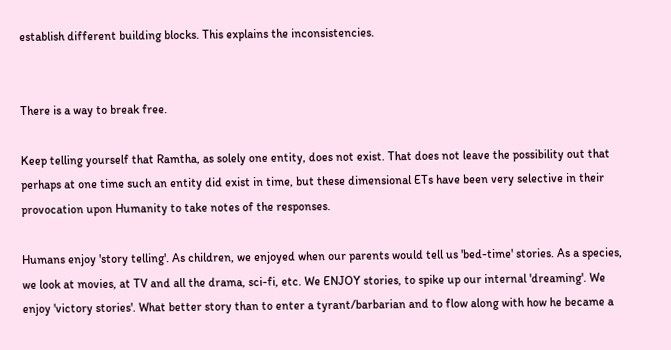establish different building blocks. This explains the inconsistencies.


There is a way to break free.

Keep telling yourself that Ramtha, as solely one entity, does not exist. That does not leave the possibility out that perhaps at one time such an entity did exist in time, but these dimensional ETs have been very selective in their provocation upon Humanity to take notes of the responses.

Humans enjoy 'story telling'. As children, we enjoyed when our parents would tell us 'bed-time' stories. As a species, we look at movies, at TV and all the drama, sci-fi, etc. We ENJOY stories, to spike up our internal 'dreaming'. We enjoy 'victory stories'. What better story than to enter a tyrant/barbarian and to flow along with how he became a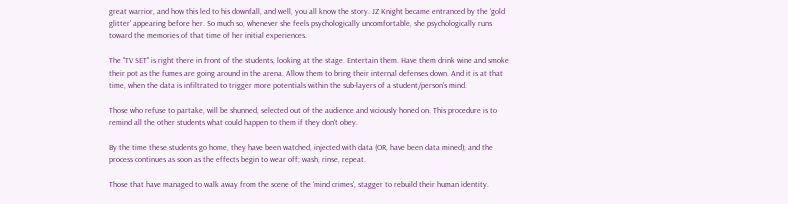great warrior, and how this led to his downfall, and well, you all know the story. JZ Knight became entranced by the 'gold glitter' appearing before her. So much so, whenever she feels psychologically uncomfortable, she psychologically runs toward the memories of that time of her initial experiences.

The "TV SET" is right there in front of the students, looking at the stage. Entertain them. Have them drink wine and smoke their pot as the fumes are going around in the arena. Allow them to bring their internal defenses down. And it is at that time, when the data is infiltrated to trigger more potentials within the sub-layers of a student/person's mind.

Those who refuse to partake, will be shunned, selected out of the audience and viciously honed on. This procedure is to remind all the other students what could happen to them if they don't obey.

By the time these students go home, they have been watched, injected with data (OR, have been data mined); and the process continues as soon as the effects begin to wear off; wash, rinse, repeat.

Those that have managed to walk away from the scene of the 'mind crimes', stagger to rebuild their human identity.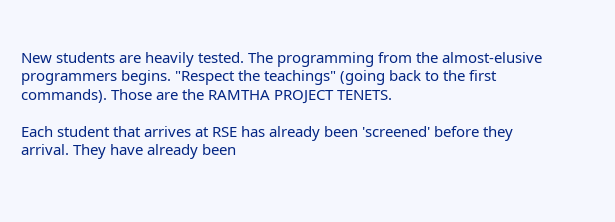New students are heavily tested. The programming from the almost-elusive programmers begins. "Respect the teachings" (going back to the first commands). Those are the RAMTHA PROJECT TENETS.

Each student that arrives at RSE has already been 'screened' before they arrival. They have already been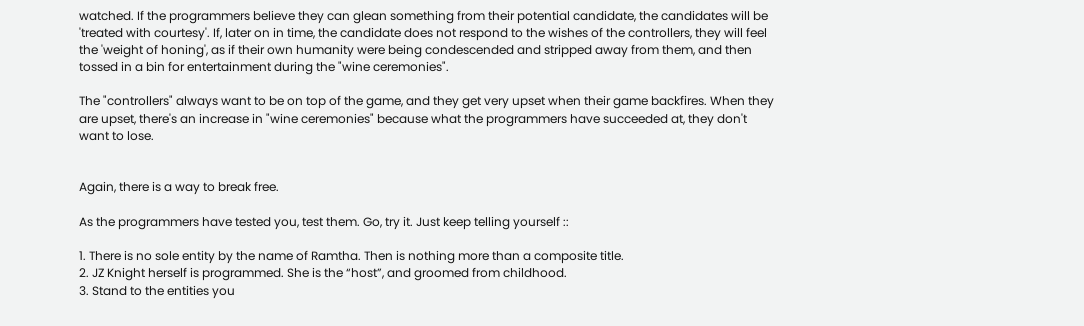watched. If the programmers believe they can glean something from their potential candidate, the candidates will be 'treated with courtesy'. If, later on in time, the candidate does not respond to the wishes of the controllers, they will feel the 'weight of honing', as if their own humanity were being condescended and stripped away from them, and then tossed in a bin for entertainment during the "wine ceremonies".

The "controllers" always want to be on top of the game, and they get very upset when their game backfires. When they are upset, there's an increase in "wine ceremonies" because what the programmers have succeeded at, they don't want to lose.


Again, there is a way to break free.

As the programmers have tested you, test them. Go, try it. Just keep telling yourself ::

1. There is no sole entity by the name of Ramtha. Then is nothing more than a composite title.
2. JZ Knight herself is programmed. She is the “host”, and groomed from childhood.
3. Stand to the entities you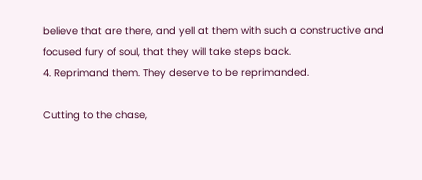believe that are there, and yell at them with such a constructive and focused fury of soul, that they will take steps back.
4. Reprimand them. They deserve to be reprimanded.

Cutting to the chase,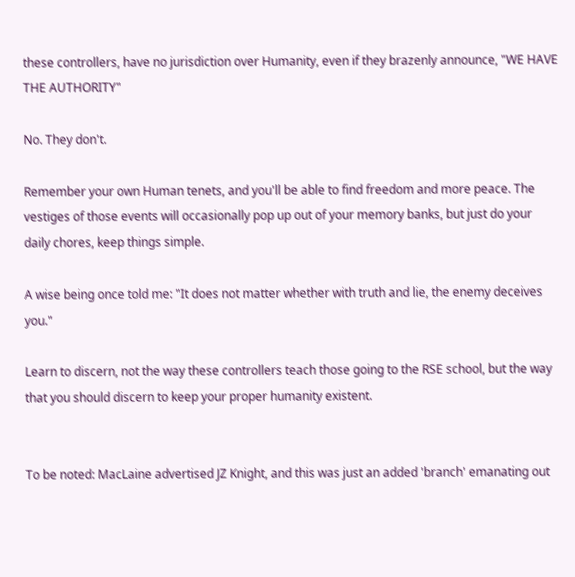these controllers, have no jurisdiction over Humanity, even if they brazenly announce, "WE HAVE THE AUTHORITY"

No. They don't.

Remember your own Human tenets, and you'll be able to find freedom and more peace. The vestiges of those events will occasionally pop up out of your memory banks, but just do your daily chores, keep things simple.

A wise being once told me: "It does not matter whether with truth and lie, the enemy deceives you."

Learn to discern, not the way these controllers teach those going to the RSE school, but the way that you should discern to keep your proper humanity existent.


To be noted: MacLaine advertised JZ Knight, and this was just an added 'branch' emanating out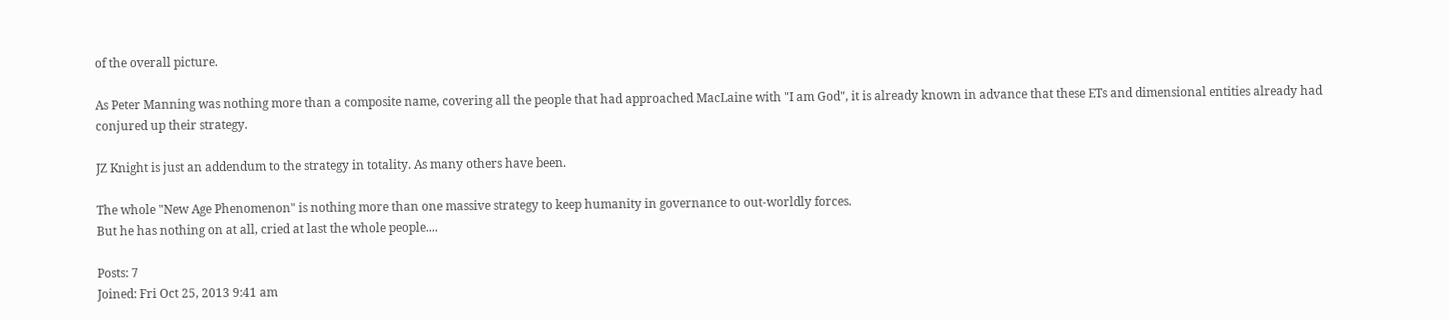of the overall picture.

As Peter Manning was nothing more than a composite name, covering all the people that had approached MacLaine with "I am God", it is already known in advance that these ETs and dimensional entities already had conjured up their strategy.

JZ Knight is just an addendum to the strategy in totality. As many others have been.

The whole "New Age Phenomenon" is nothing more than one massive strategy to keep humanity in governance to out-worldly forces.
But he has nothing on at all, cried at last the whole people....

Posts: 7
Joined: Fri Oct 25, 2013 9:41 am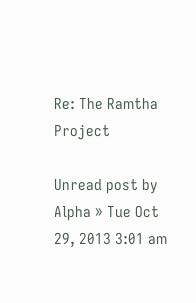Re: The Ramtha Project

Unread post by Alpha » Tue Oct 29, 2013 3:01 am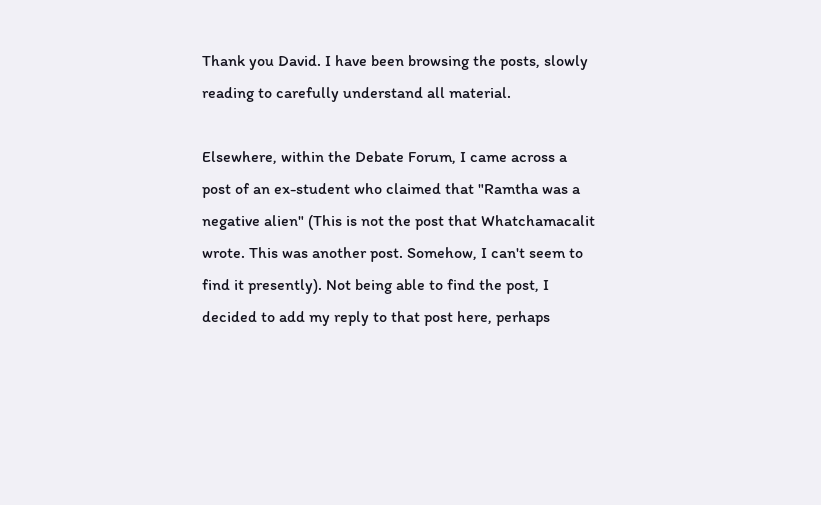Thank you David. I have been browsing the posts, slowly reading to carefully understand all material.

Elsewhere, within the Debate Forum, I came across a post of an ex-student who claimed that "Ramtha was a negative alien" (This is not the post that Whatchamacalit wrote. This was another post. Somehow, I can't seem to find it presently). Not being able to find the post, I decided to add my reply to that post here, perhaps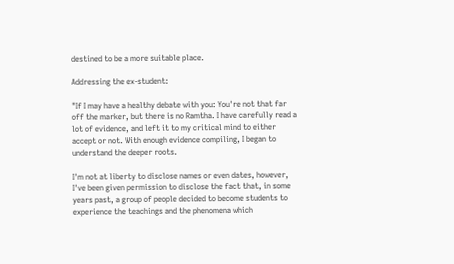destined to be a more suitable place.

Addressing the ex-student:

"If I may have a healthy debate with you: You're not that far off the marker, but there is no Ramtha. I have carefully read a lot of evidence, and left it to my critical mind to either accept or not. With enough evidence compiling, I began to understand the deeper roots.

I'm not at liberty to disclose names or even dates, however, I've been given permission to disclose the fact that, in some years past, a group of people decided to become students to experience the teachings and the phenomena which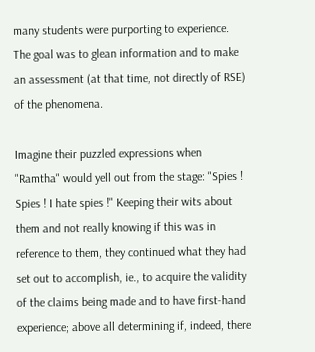many students were purporting to experience. The goal was to glean information and to make an assessment (at that time, not directly of RSE) of the phenomena.

Imagine their puzzled expressions when "Ramtha" would yell out from the stage: "Spies ! Spies ! I hate spies !" Keeping their wits about them and not really knowing if this was in reference to them, they continued what they had set out to accomplish, ie., to acquire the validity of the claims being made and to have first-hand experience; above all determining if, indeed, there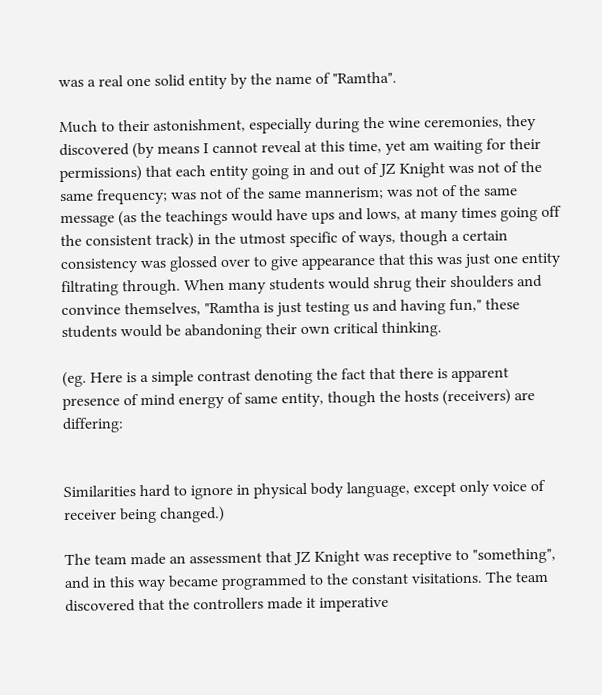was a real one solid entity by the name of "Ramtha".

Much to their astonishment, especially during the wine ceremonies, they discovered (by means I cannot reveal at this time, yet am waiting for their permissions) that each entity going in and out of JZ Knight was not of the same frequency; was not of the same mannerism; was not of the same message (as the teachings would have ups and lows, at many times going off the consistent track) in the utmost specific of ways, though a certain consistency was glossed over to give appearance that this was just one entity filtrating through. When many students would shrug their shoulders and convince themselves, "Ramtha is just testing us and having fun," these students would be abandoning their own critical thinking.

(eg. Here is a simple contrast denoting the fact that there is apparent presence of mind energy of same entity, though the hosts (receivers) are differing:


Similarities hard to ignore in physical body language, except only voice of receiver being changed.)

The team made an assessment that JZ Knight was receptive to "something", and in this way became programmed to the constant visitations. The team discovered that the controllers made it imperative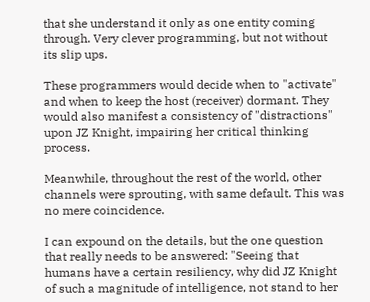that she understand it only as one entity coming through. Very clever programming, but not without its slip ups.

These programmers would decide when to "activate" and when to keep the host (receiver) dormant. They would also manifest a consistency of "distractions" upon JZ Knight, impairing her critical thinking process.

Meanwhile, throughout the rest of the world, other channels were sprouting, with same default. This was no mere coincidence.

I can expound on the details, but the one question that really needs to be answered: "Seeing that humans have a certain resiliency, why did JZ Knight of such a magnitude of intelligence, not stand to her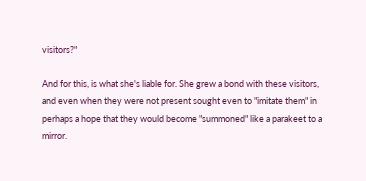visitors?"

And for this, is what she's liable for. She grew a bond with these visitors, and even when they were not present sought even to "imitate them" in perhaps a hope that they would become "summoned" like a parakeet to a mirror.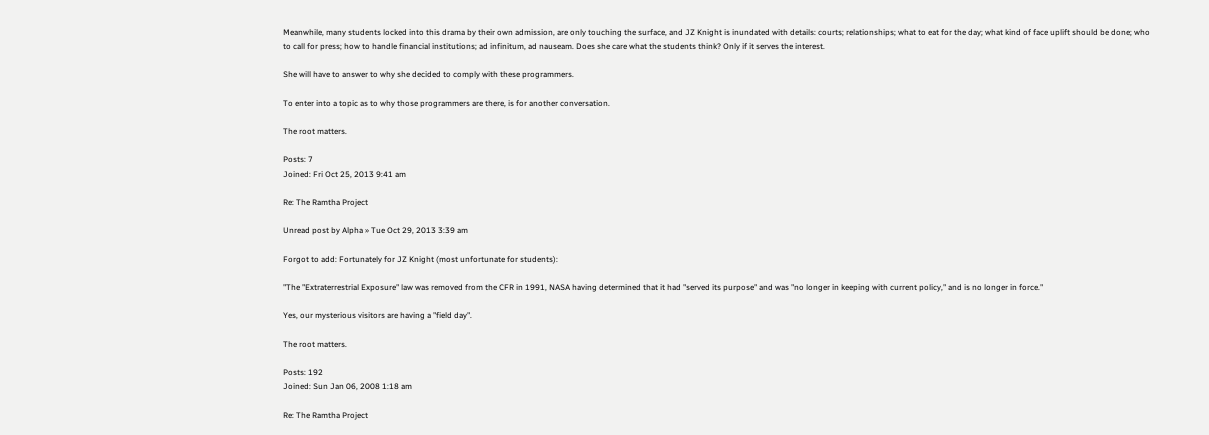Meanwhile, many students locked into this drama by their own admission, are only touching the surface, and JZ Knight is inundated with details: courts; relationships; what to eat for the day; what kind of face uplift should be done; who to call for press; how to handle financial institutions; ad infinitum, ad nauseam. Does she care what the students think? Only if it serves the interest.

She will have to answer to why she decided to comply with these programmers.

To enter into a topic as to why those programmers are there, is for another conversation.

The root matters.

Posts: 7
Joined: Fri Oct 25, 2013 9:41 am

Re: The Ramtha Project

Unread post by Alpha » Tue Oct 29, 2013 3:39 am

Forgot to add: Fortunately for JZ Knight (most unfortunate for students):

"The "Extraterrestrial Exposure" law was removed from the CFR in 1991, NASA having determined that it had "served its purpose" and was "no longer in keeping with current policy," and is no longer in force."

Yes, our mysterious visitors are having a "field day".

The root matters.

Posts: 192
Joined: Sun Jan 06, 2008 1:18 am

Re: The Ramtha Project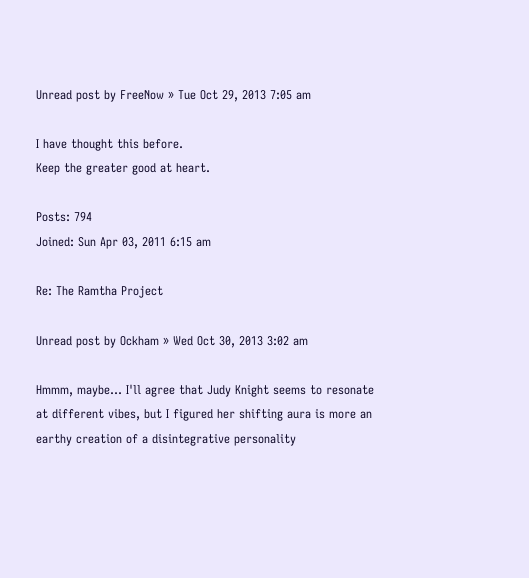Unread post by FreeNow » Tue Oct 29, 2013 7:05 am

I have thought this before.
Keep the greater good at heart.

Posts: 794
Joined: Sun Apr 03, 2011 6:15 am

Re: The Ramtha Project

Unread post by Ockham » Wed Oct 30, 2013 3:02 am

Hmmm, maybe... I'll agree that Judy Knight seems to resonate at different vibes, but I figured her shifting aura is more an earthy creation of a disintegrative personality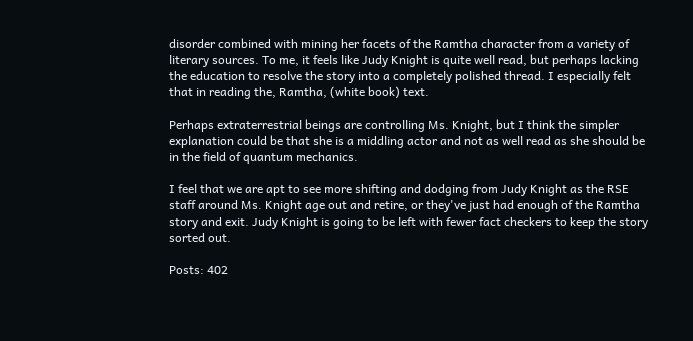disorder combined with mining her facets of the Ramtha character from a variety of literary sources. To me, it feels like Judy Knight is quite well read, but perhaps lacking the education to resolve the story into a completely polished thread. I especially felt that in reading the, Ramtha, (white book) text.

Perhaps extraterrestrial beings are controlling Ms. Knight, but I think the simpler explanation could be that she is a middling actor and not as well read as she should be in the field of quantum mechanics.

I feel that we are apt to see more shifting and dodging from Judy Knight as the RSE staff around Ms. Knight age out and retire, or they've just had enough of the Ramtha story and exit. Judy Knight is going to be left with fewer fact checkers to keep the story sorted out.

Posts: 402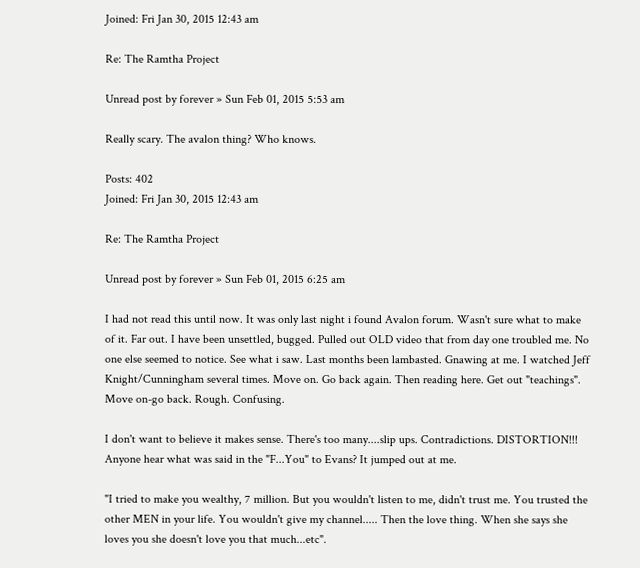Joined: Fri Jan 30, 2015 12:43 am

Re: The Ramtha Project

Unread post by forever » Sun Feb 01, 2015 5:53 am

Really scary. The avalon thing? Who knows.

Posts: 402
Joined: Fri Jan 30, 2015 12:43 am

Re: The Ramtha Project

Unread post by forever » Sun Feb 01, 2015 6:25 am

I had not read this until now. It was only last night i found Avalon forum. Wasn't sure what to make of it. Far out. I have been unsettled, bugged. Pulled out OLD video that from day one troubled me. No one else seemed to notice. See what i saw. Last months been lambasted. Gnawing at me. I watched Jeff Knight/Cunningham several times. Move on. Go back again. Then reading here. Get out "teachings". Move on-go back. Rough. Confusing.

I don't want to believe it makes sense. There's too many....slip ups. Contradictions. DISTORTION!!! Anyone hear what was said in the "F...You" to Evans? It jumped out at me.

"I tried to make you wealthy, 7 million. But you wouldn't listen to me, didn't trust me. You trusted the other MEN in your life. You wouldn't give my channel..... Then the love thing. When she says she loves you she doesn't love you that much...etc".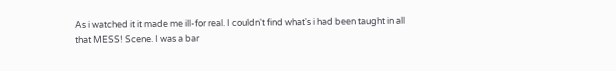As i watched it it made me ill-for real. I couldn't find what's i had been taught in all that MESS! Scene. I was a bar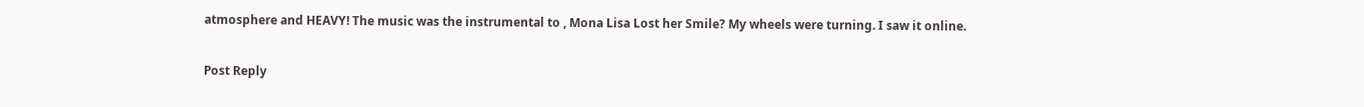atmosphere and HEAVY! The music was the instrumental to , Mona Lisa Lost her Smile? My wheels were turning. I saw it online.

Post Reply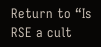Return to “Is RSE a cult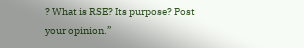? What is RSE? Its purpose? Post your opinion.”